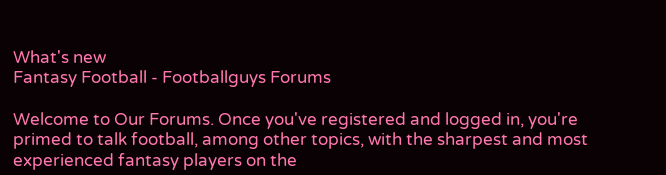What's new
Fantasy Football - Footballguys Forums

Welcome to Our Forums. Once you've registered and logged in, you're primed to talk football, among other topics, with the sharpest and most experienced fantasy players on the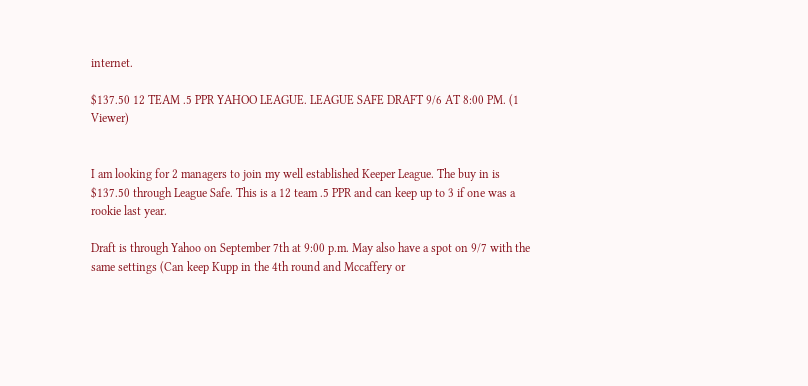internet.

$137.50 12 TEAM .5 PPR YAHOO LEAGUE. LEAGUE SAFE DRAFT 9/6 AT 8:00 PM. (1 Viewer)


I am looking for 2 managers to join my well established Keeper League. The buy in is $137.50 through League Safe. This is a 12 team .5 PPR and can keep up to 3 if one was a rookie last year.

Draft is through Yahoo on September 7th at 9:00 p.m. May also have a spot on 9/7 with the same settings (Can keep Kupp in the 4th round and Mccaffery or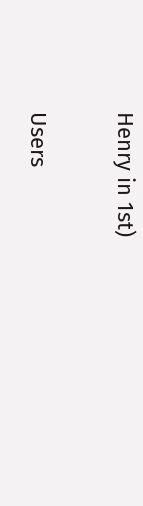Henry in 1st)

Users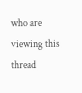who are viewing this thread